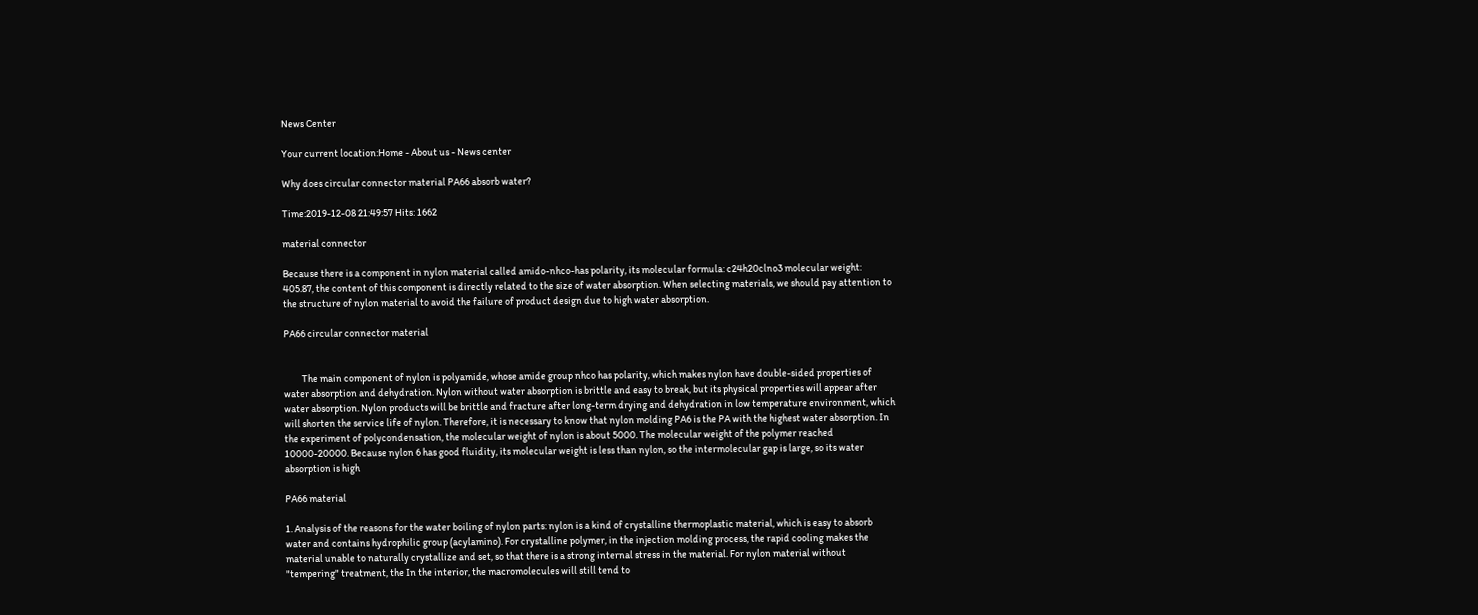News Center

Your current location:Home - About us - News center

Why does circular connector material PA66 absorb water?

Time:2019-12-08 21:49:57 Hits: 1662

material connector

Because there is a component in nylon material called amido-nhco-has polarity, its molecular formula: c24h20clno3 molecular weight: 405.87, the content of this component is directly related to the size of water absorption. When selecting materials, we should pay attention to the structure of nylon material to avoid the failure of product design due to high water absorption.

PA66 circular connector material


         The main component of nylon is polyamide, whose amide group nhco has polarity, which makes nylon have double-sided properties of water absorption and dehydration. Nylon without water absorption is brittle and easy to break, but its physical properties will appear after water absorption. Nylon products will be brittle and fracture after long-term drying and dehydration in low temperature environment, which will shorten the service life of nylon. Therefore, it is necessary to know that nylon molding PA6 is the PA with the highest water absorption. In the experiment of polycondensation, the molecular weight of nylon is about 5000. The molecular weight of the polymer reached 10000-20000. Because nylon 6 has good fluidity, its molecular weight is less than nylon, so the intermolecular gap is large, so its water absorption is high

PA66 material

1. Analysis of the reasons for the water boiling of nylon parts: nylon is a kind of crystalline thermoplastic material, which is easy to absorb water and contains hydrophilic group (acylamino). For crystalline polymer, in the injection molding process, the rapid cooling makes the material unable to naturally crystallize and set, so that there is a strong internal stress in the material. For nylon material without "tempering" treatment, the In the interior, the macromolecules will still tend to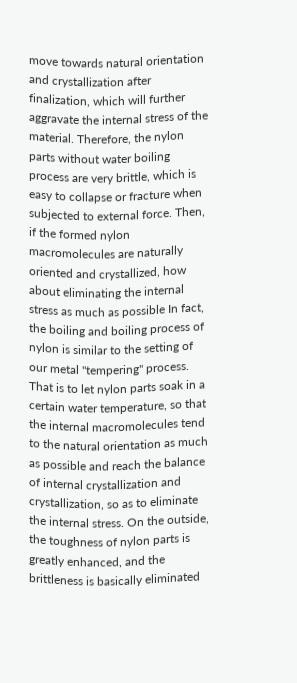move towards natural orientation and crystallization after finalization, which will further aggravate the internal stress of the material. Therefore, the nylon parts without water boiling process are very brittle, which is easy to collapse or fracture when subjected to external force. Then, if the formed nylon macromolecules are naturally oriented and crystallized, how about eliminating the internal stress as much as possible In fact, the boiling and boiling process of nylon is similar to the setting of our metal "tempering" process. That is to let nylon parts soak in a certain water temperature, so that the internal macromolecules tend to the natural orientation as much as possible and reach the balance of internal crystallization and crystallization, so as to eliminate the internal stress. On the outside, the toughness of nylon parts is greatly enhanced, and the brittleness is basically eliminated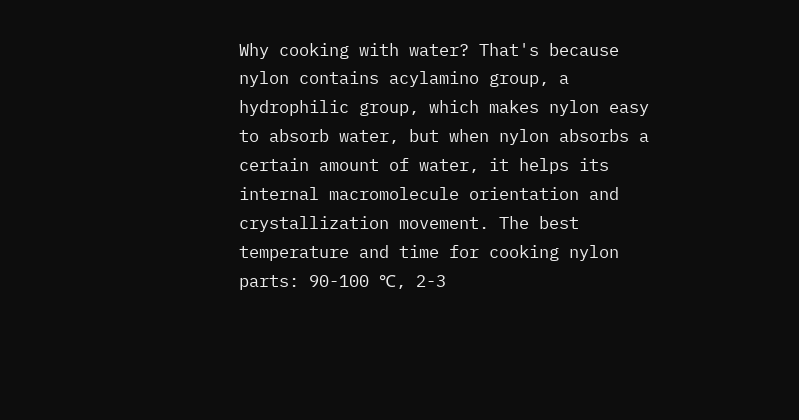Why cooking with water? That's because nylon contains acylamino group, a hydrophilic group, which makes nylon easy to absorb water, but when nylon absorbs a certain amount of water, it helps its internal macromolecule orientation and crystallization movement. The best temperature and time for cooking nylon parts: 90-100 ℃, 2-3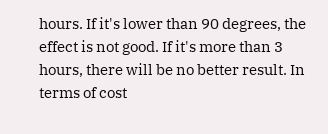hours. If it's lower than 90 degrees, the effect is not good. If it's more than 3 hours, there will be no better result. In terms of cost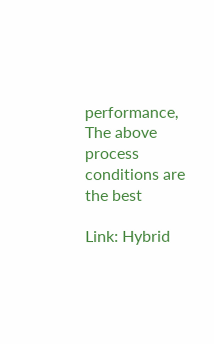performance, The above process conditions are the best

Link: Hybrid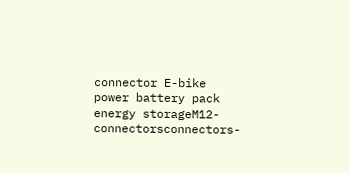connector E-bike power battery pack energy storageM12-connectorsconnectors-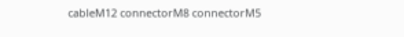cableM12 connectorM8 connectorM5